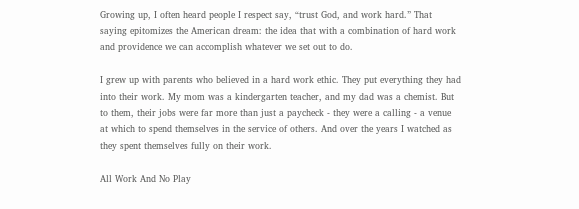Growing up, I often heard people I respect say, “trust God, and work hard.” That saying epitomizes the American dream: the idea that with a combination of hard work and providence we can accomplish whatever we set out to do.

I grew up with parents who believed in a hard work ethic. They put everything they had into their work. My mom was a kindergarten teacher, and my dad was a chemist. But to them, their jobs were far more than just a paycheck - they were a calling - a venue at which to spend themselves in the service of others. And over the years I watched as they spent themselves fully on their work.

All Work And No Play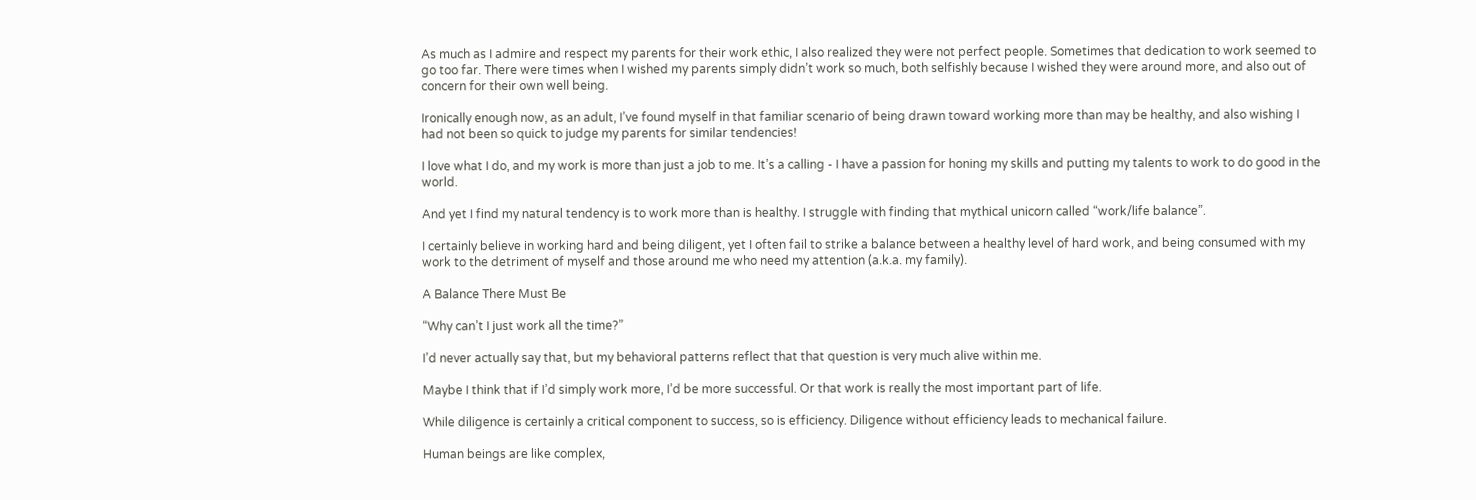As much as I admire and respect my parents for their work ethic, I also realized they were not perfect people. Sometimes that dedication to work seemed to go too far. There were times when I wished my parents simply didn’t work so much, both selfishly because I wished they were around more, and also out of concern for their own well being.

Ironically enough now, as an adult, I’ve found myself in that familiar scenario of being drawn toward working more than may be healthy, and also wishing I had not been so quick to judge my parents for similar tendencies!

I love what I do, and my work is more than just a job to me. It’s a calling - I have a passion for honing my skills and putting my talents to work to do good in the world.

And yet I find my natural tendency is to work more than is healthy. I struggle with finding that mythical unicorn called “work/life balance”.

I certainly believe in working hard and being diligent, yet I often fail to strike a balance between a healthy level of hard work, and being consumed with my work to the detriment of myself and those around me who need my attention (a.k.a. my family).

A Balance There Must Be

“Why can’t I just work all the time?”

I’d never actually say that, but my behavioral patterns reflect that that question is very much alive within me.

Maybe I think that if I’d simply work more, I’d be more successful. Or that work is really the most important part of life.

While diligence is certainly a critical component to success, so is efficiency. Diligence without efficiency leads to mechanical failure.

Human beings are like complex,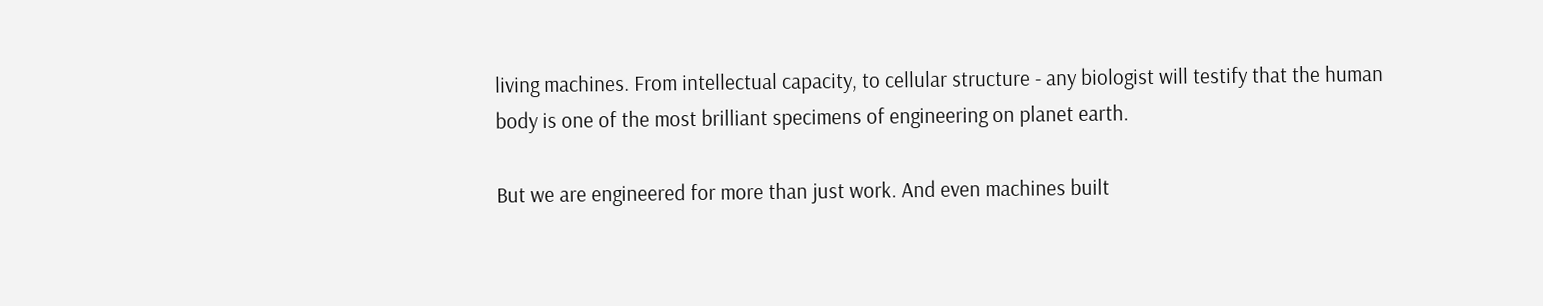living machines. From intellectual capacity, to cellular structure - any biologist will testify that the human body is one of the most brilliant specimens of engineering on planet earth.

But we are engineered for more than just work. And even machines built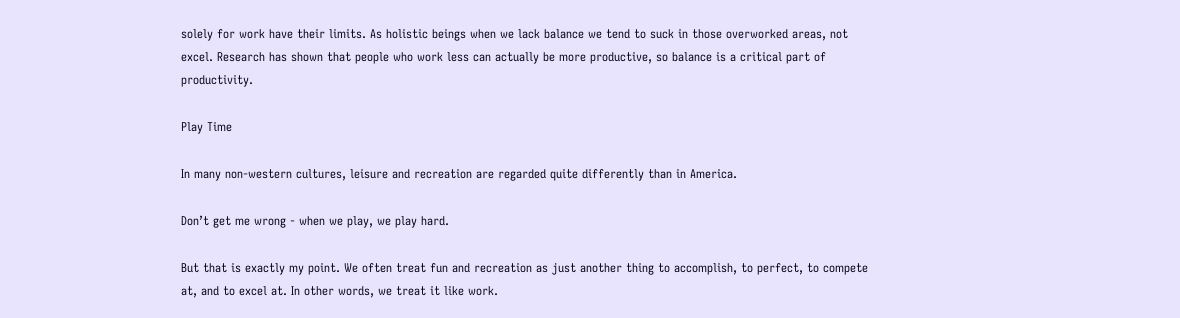solely for work have their limits. As holistic beings when we lack balance we tend to suck in those overworked areas, not excel. Research has shown that people who work less can actually be more productive, so balance is a critical part of productivity.

Play Time

In many non-western cultures, leisure and recreation are regarded quite differently than in America.

Don’t get me wrong - when we play, we play hard.

But that is exactly my point. We often treat fun and recreation as just another thing to accomplish, to perfect, to compete at, and to excel at. In other words, we treat it like work.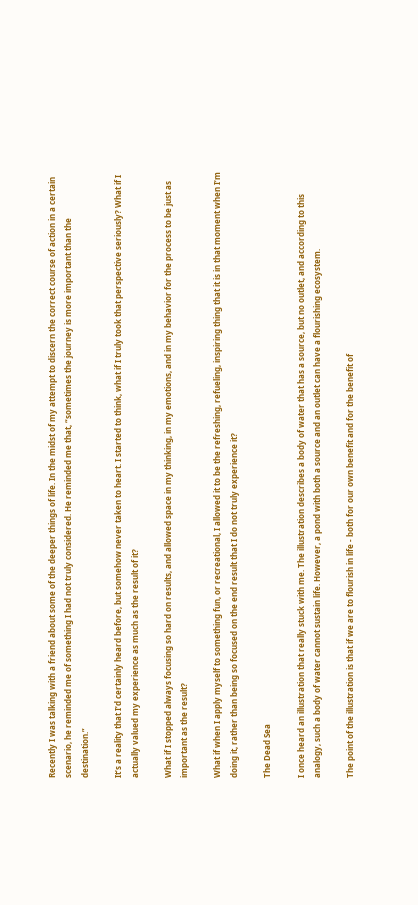Recently I was talking with a friend about some of the deeper things of life. In the midst of my attempt to discern the correct course of action in a certain scenario, he reminded me of something I had not truly considered. He reminded me that, “sometimes the journey is more important than the destination.”

It’s a reality that I’d certainly heard before, but somehow never taken to heart. I started to think, what if I truly took that perspective seriously? What if I actually valued my experience as much as the result of it?

What if I stopped always focusing so hard on results, and allowed space in my thinking, in my emotions, and in my behavior for the process to be just as important as the result?

What if when I apply myself to something fun, or recreational, I allowed it to be the refreshing, refueling, inspiring thing that it is in that moment when I’m doing it, rather than being so focused on the end result that I do not truly experience it?

The Dead Sea

I once heard an illustration that really stuck with me. The illustration describes a body of water that has a source, but no outlet, and according to this analogy, such a body of water cannot sustain life. However, a pond with both a source and an outlet can have a flourishing ecosystem.

The point of the illustration is that if we are to flourish in life - both for our own benefit and for the benefit of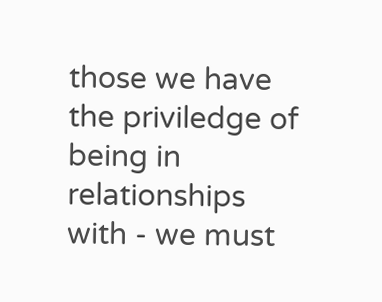those we have the priviledge of being in relationships with - we must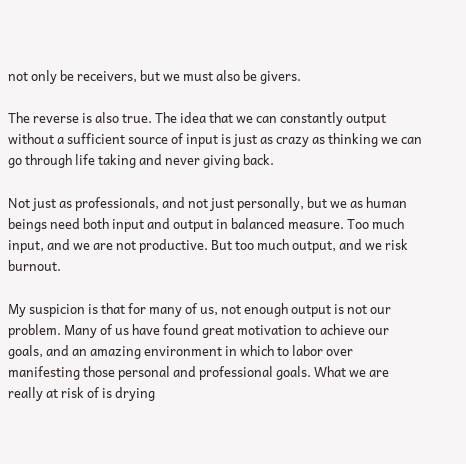not only be receivers, but we must also be givers.

The reverse is also true. The idea that we can constantly output without a sufficient source of input is just as crazy as thinking we can go through life taking and never giving back.

Not just as professionals, and not just personally, but we as human beings need both input and output in balanced measure. Too much input, and we are not productive. But too much output, and we risk burnout.

My suspicion is that for many of us, not enough output is not our problem. Many of us have found great motivation to achieve our goals, and an amazing environment in which to labor over manifesting those personal and professional goals. What we are really at risk of is drying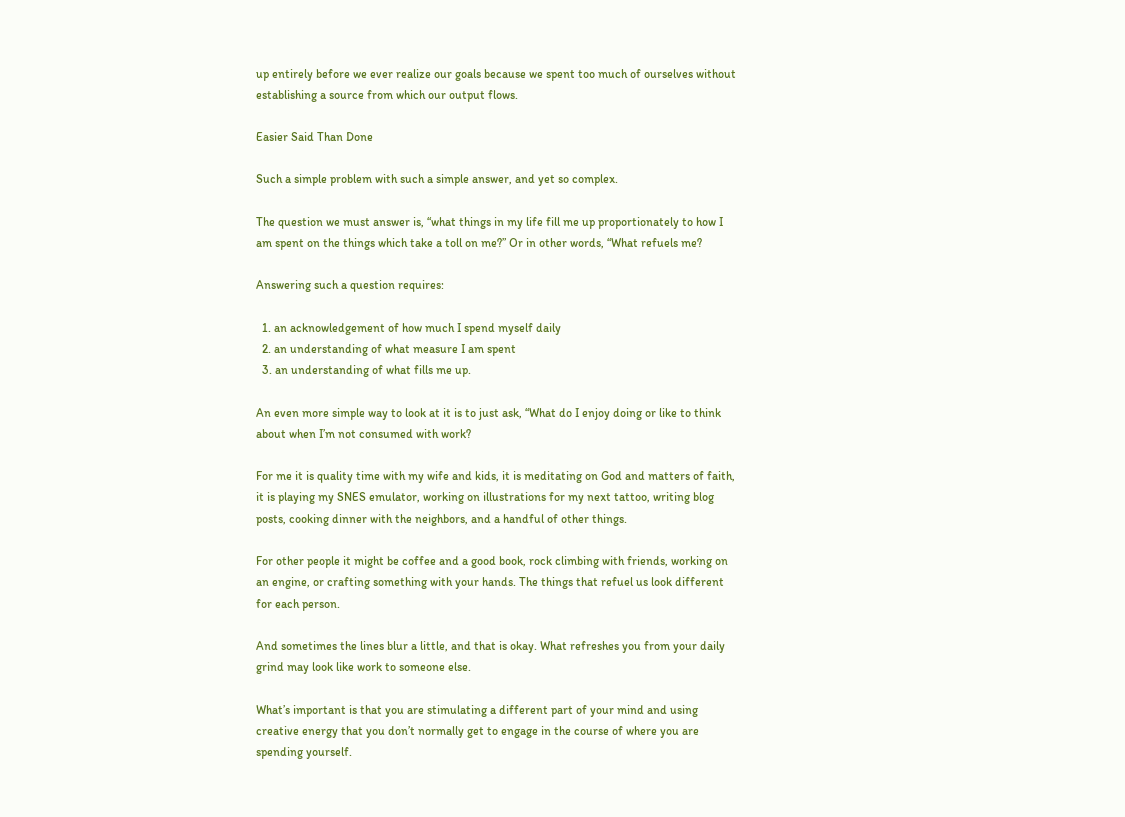up entirely before we ever realize our goals because we spent too much of ourselves without establishing a source from which our output flows.

Easier Said Than Done

Such a simple problem with such a simple answer, and yet so complex.

The question we must answer is, “what things in my life fill me up proportionately to how I am spent on the things which take a toll on me?” Or in other words, “What refuels me?

Answering such a question requires:

  1. an acknowledgement of how much I spend myself daily
  2. an understanding of what measure I am spent
  3. an understanding of what fills me up.

An even more simple way to look at it is to just ask, “What do I enjoy doing or like to think about when I’m not consumed with work?

For me it is quality time with my wife and kids, it is meditating on God and matters of faith, it is playing my SNES emulator, working on illustrations for my next tattoo, writing blog posts, cooking dinner with the neighbors, and a handful of other things.

For other people it might be coffee and a good book, rock climbing with friends, working on an engine, or crafting something with your hands. The things that refuel us look different for each person.

And sometimes the lines blur a little, and that is okay. What refreshes you from your daily grind may look like work to someone else.

What’s important is that you are stimulating a different part of your mind and using creative energy that you don’t normally get to engage in the course of where you are spending yourself.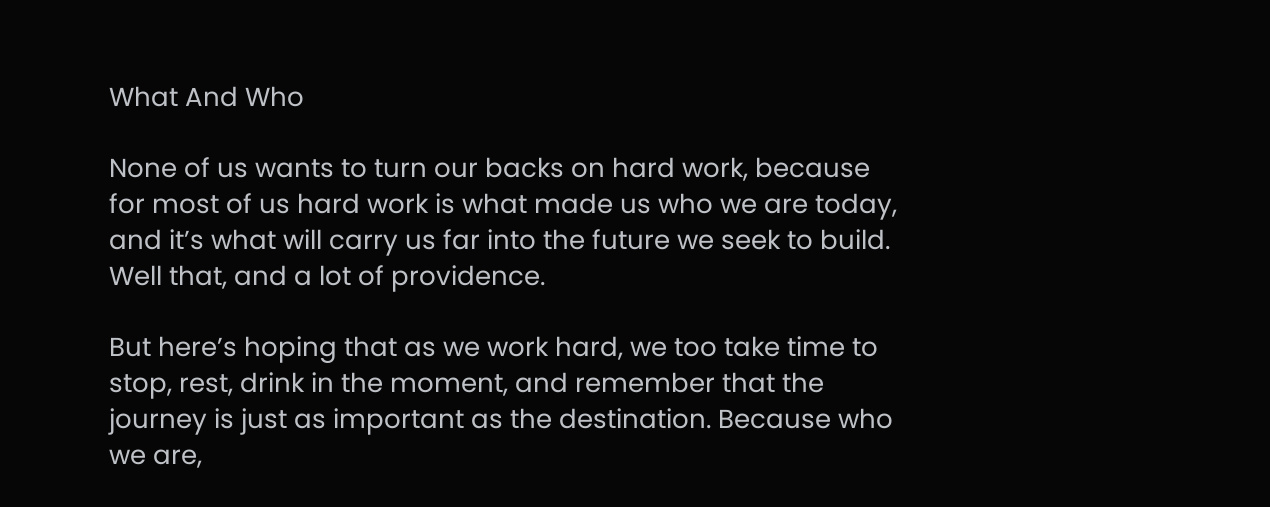What And Who

None of us wants to turn our backs on hard work, because for most of us hard work is what made us who we are today, and it’s what will carry us far into the future we seek to build. Well that, and a lot of providence.

But here’s hoping that as we work hard, we too take time to stop, rest, drink in the moment, and remember that the journey is just as important as the destination. Because who we are,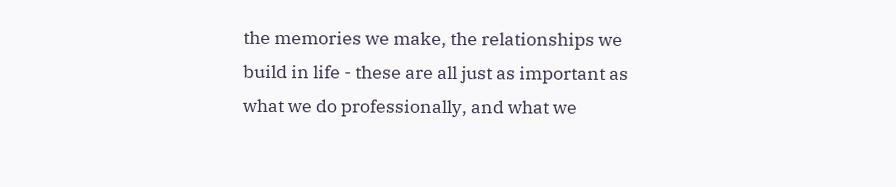the memories we make, the relationships we build in life - these are all just as important as what we do professionally, and what we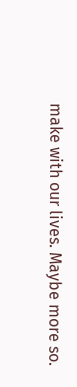make with our lives. Maybe more so.